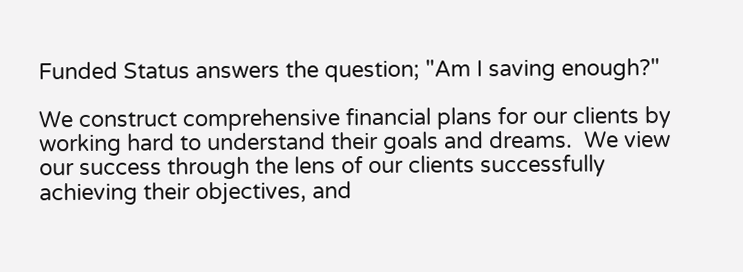Funded Status answers the question; "Am I saving enough?"

We construct comprehensive financial plans for our clients by working hard to understand their goals and dreams.  We view our success through the lens of our clients successfully achieving their objectives, and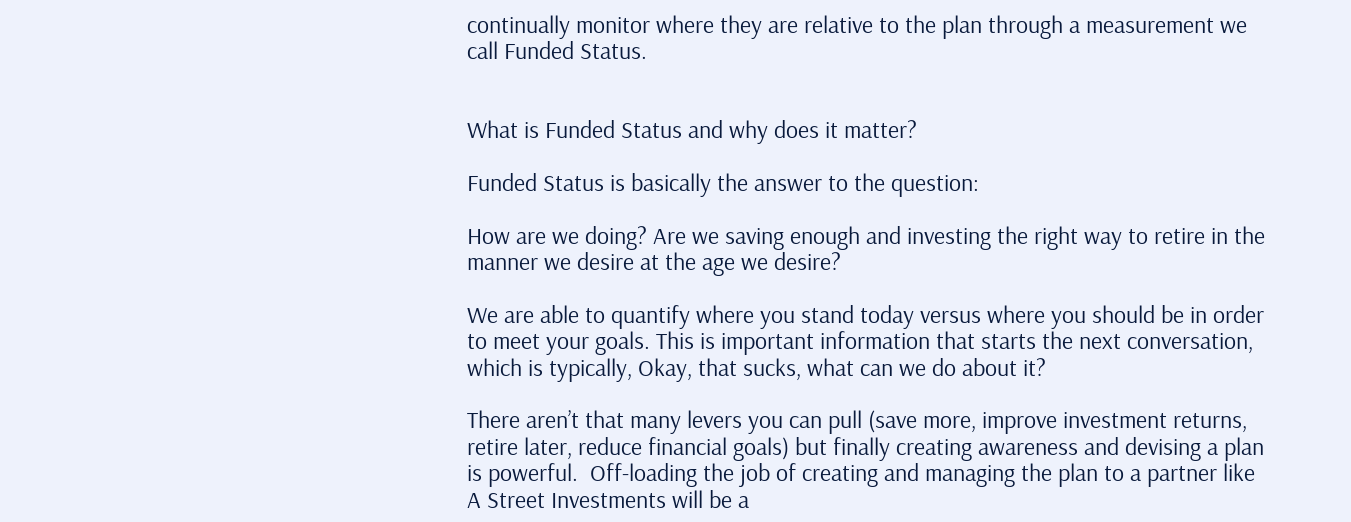continually monitor where they are relative to the plan through a measurement we call Funded Status.


What is Funded Status and why does it matter?

Funded Status is basically the answer to the question:

How are we doing? Are we saving enough and investing the right way to retire in the manner we desire at the age we desire?

We are able to quantify where you stand today versus where you should be in order to meet your goals. This is important information that starts the next conversation, which is typically, Okay, that sucks, what can we do about it?

There aren’t that many levers you can pull (save more, improve investment returns, retire later, reduce financial goals) but finally creating awareness and devising a plan is powerful.  Off-loading the job of creating and managing the plan to a partner like A Street Investments will be a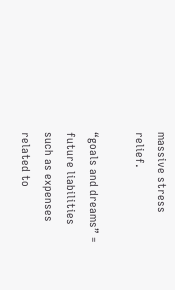massive stress relief.

“goals and dreams” = future liabilities such as expenses related to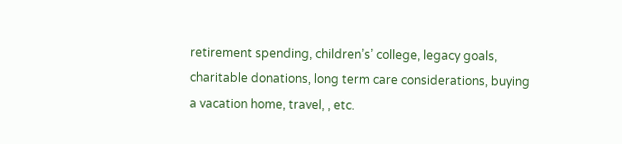retirement spending, children’s’ college, legacy goals, charitable donations, long term care considerations, buying a vacation home, travel, , etc.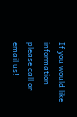If you would like information please call or email us!